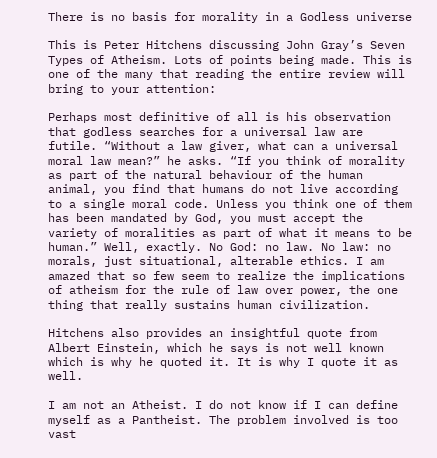There is no basis for morality in a Godless universe

This is Peter Hitchens discussing John Gray’s Seven Types of Atheism. Lots of points being made. This is one of the many that reading the entire review will bring to your attention:

Perhaps most definitive of all is his observation that godless searches for a universal law are futile. “Without a law giver, what can a universal moral law mean?” he asks. “If you think of morality as part of the natural behaviour of the human animal, you find that humans do not live according to a single moral code. Unless you think one of them has been mandated by God, you must accept the variety of moralities as part of what it means to be human.” Well, exactly. No God: no law. No law: no morals, just situational, alterable ethics. I am amazed that so few seem to realize the implications of atheism for the rule of law over power, the one thing that really sustains human civilization.

Hitchens also provides an insightful quote from Albert Einstein, which he says is not well known which is why he quoted it. It is why I quote it as well.

I am not an Atheist. I do not know if I can define myself as a Pantheist. The problem involved is too vast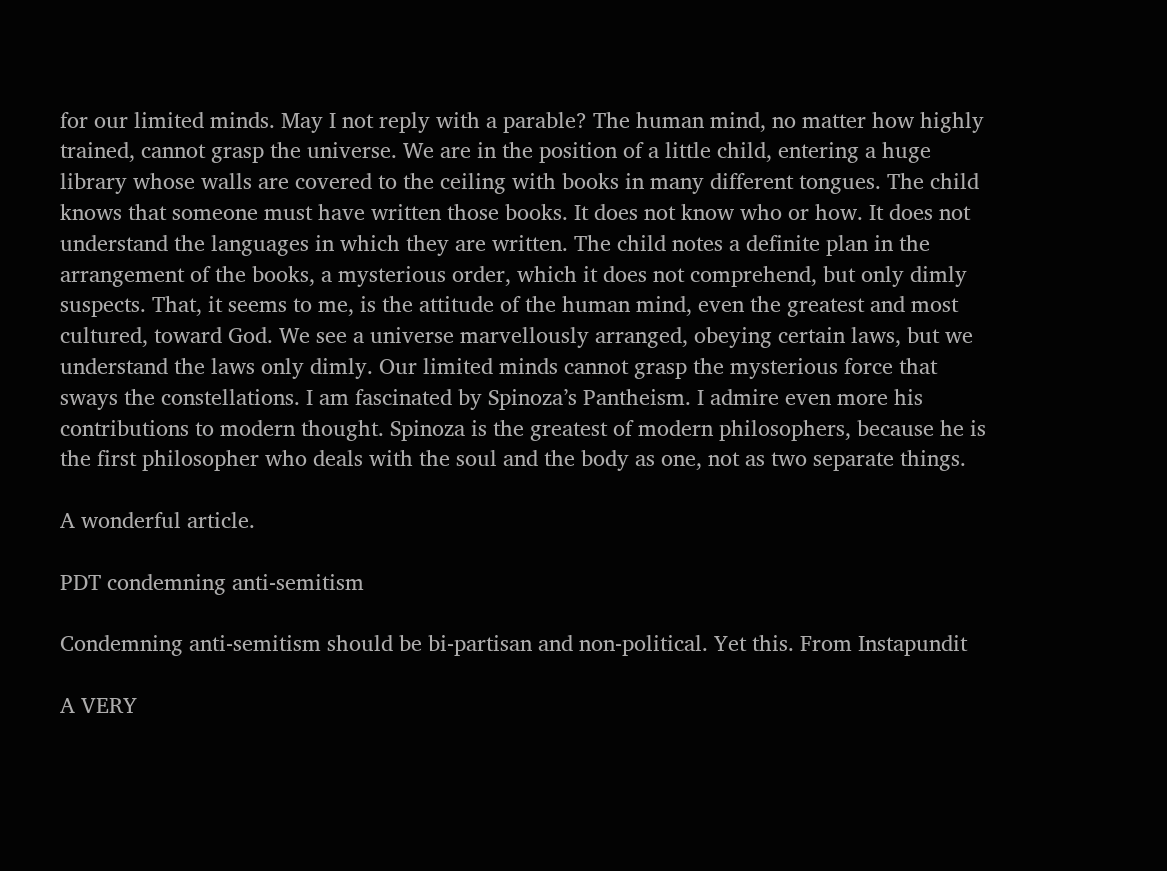for our limited minds. May I not reply with a parable? The human mind, no matter how highly trained, cannot grasp the universe. We are in the position of a little child, entering a huge library whose walls are covered to the ceiling with books in many different tongues. The child knows that someone must have written those books. It does not know who or how. It does not understand the languages in which they are written. The child notes a definite plan in the arrangement of the books, a mysterious order, which it does not comprehend, but only dimly suspects. That, it seems to me, is the attitude of the human mind, even the greatest and most cultured, toward God. We see a universe marvellously arranged, obeying certain laws, but we understand the laws only dimly. Our limited minds cannot grasp the mysterious force that sways the constellations. I am fascinated by Spinoza’s Pantheism. I admire even more his contributions to modern thought. Spinoza is the greatest of modern philosophers, because he is the first philosopher who deals with the soul and the body as one, not as two separate things.

A wonderful article.

PDT condemning anti-semitism

Condemning anti-semitism should be bi-partisan and non-political. Yet this. From Instapundit

A VERY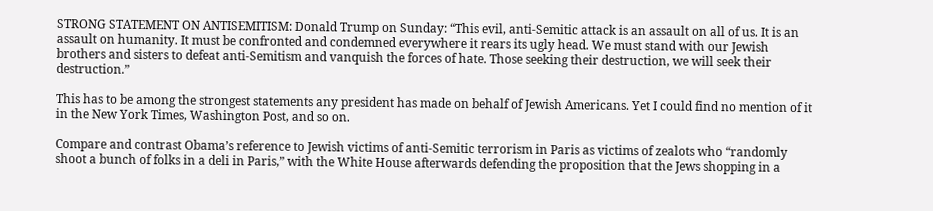STRONG STATEMENT ON ANTISEMITISM: Donald Trump on Sunday: “This evil, anti-Semitic attack is an assault on all of us. It is an assault on humanity. It must be confronted and condemned everywhere it rears its ugly head. We must stand with our Jewish brothers and sisters to defeat anti-Semitism and vanquish the forces of hate. Those seeking their destruction, we will seek their destruction.”

This has to be among the strongest statements any president has made on behalf of Jewish Americans. Yet I could find no mention of it in the New York Times, Washington Post, and so on.

Compare and contrast Obama’s reference to Jewish victims of anti-Semitic terrorism in Paris as victims of zealots who “randomly shoot a bunch of folks in a deli in Paris,” with the White House afterwards defending the proposition that the Jews shopping in a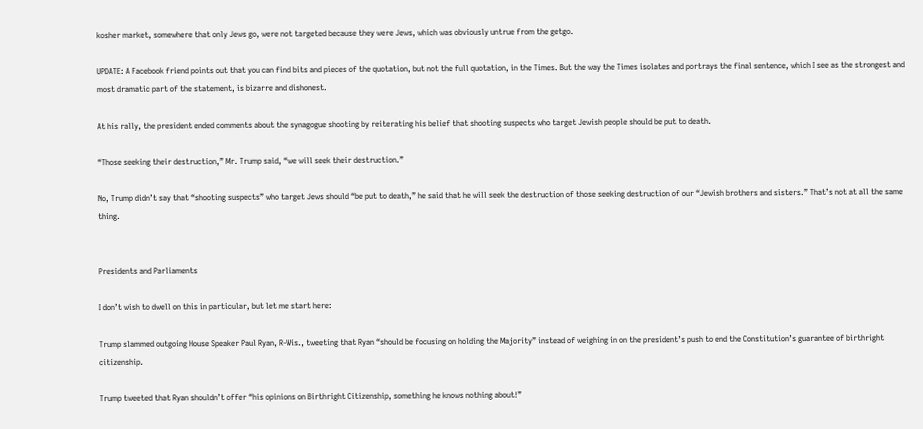kosher market, somewhere that only Jews go, were not targeted because they were Jews, which was obviously untrue from the getgo.

UPDATE: A Facebook friend points out that you can find bits and pieces of the quotation, but not the full quotation, in the Times. But the way the Times isolates and portrays the final sentence, which I see as the strongest and most dramatic part of the statement, is bizarre and dishonest.

At his rally, the president ended comments about the synagogue shooting by reiterating his belief that shooting suspects who target Jewish people should be put to death.

“Those seeking their destruction,” Mr. Trump said, “we will seek their destruction.”

No, Trump didn’t say that “shooting suspects” who target Jews should “be put to death,” he said that he will seek the destruction of those seeking destruction of our “Jewish brothers and sisters.” That’s not at all the same thing.


Presidents and Parliaments

I don’t wish to dwell on this in particular, but let me start here:

Trump slammed outgoing House Speaker Paul Ryan, R-Wis., tweeting that Ryan “should be focusing on holding the Majority” instead of weighing in on the president’s push to end the Constitution’s guarantee of birthright citizenship.

Trump tweeted that Ryan shouldn’t offer “his opinions on Birthright Citizenship, something he knows nothing about!”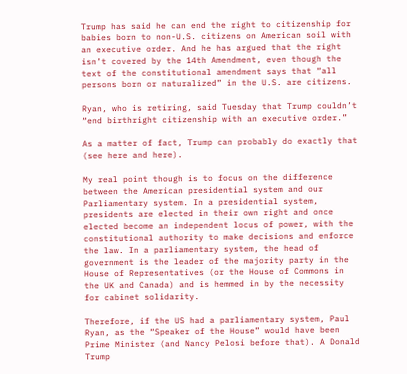Trump has said he can end the right to citizenship for babies born to non-U.S. citizens on American soil with an executive order. And he has argued that the right isn’t covered by the 14th Amendment, even though the text of the constitutional amendment says that “all persons born or naturalized” in the U.S. are citizens.

Ryan, who is retiring, said Tuesday that Trump couldn’t “end birthright citizenship with an executive order.”

As a matter of fact, Trump can probably do exactly that (see here and here).

My real point though is to focus on the difference between the American presidential system and our Parliamentary system. In a presidential system, presidents are elected in their own right and once elected become an independent locus of power, with the constitutional authority to make decisions and enforce the law. In a parliamentary system, the head of government is the leader of the majority party in the House of Representatives (or the House of Commons in the UK and Canada) and is hemmed in by the necessity for cabinet solidarity.

Therefore, if the US had a parliamentary system, Paul Ryan, as the “Speaker of the House” would have been Prime Minister (and Nancy Pelosi before that). A Donald Trump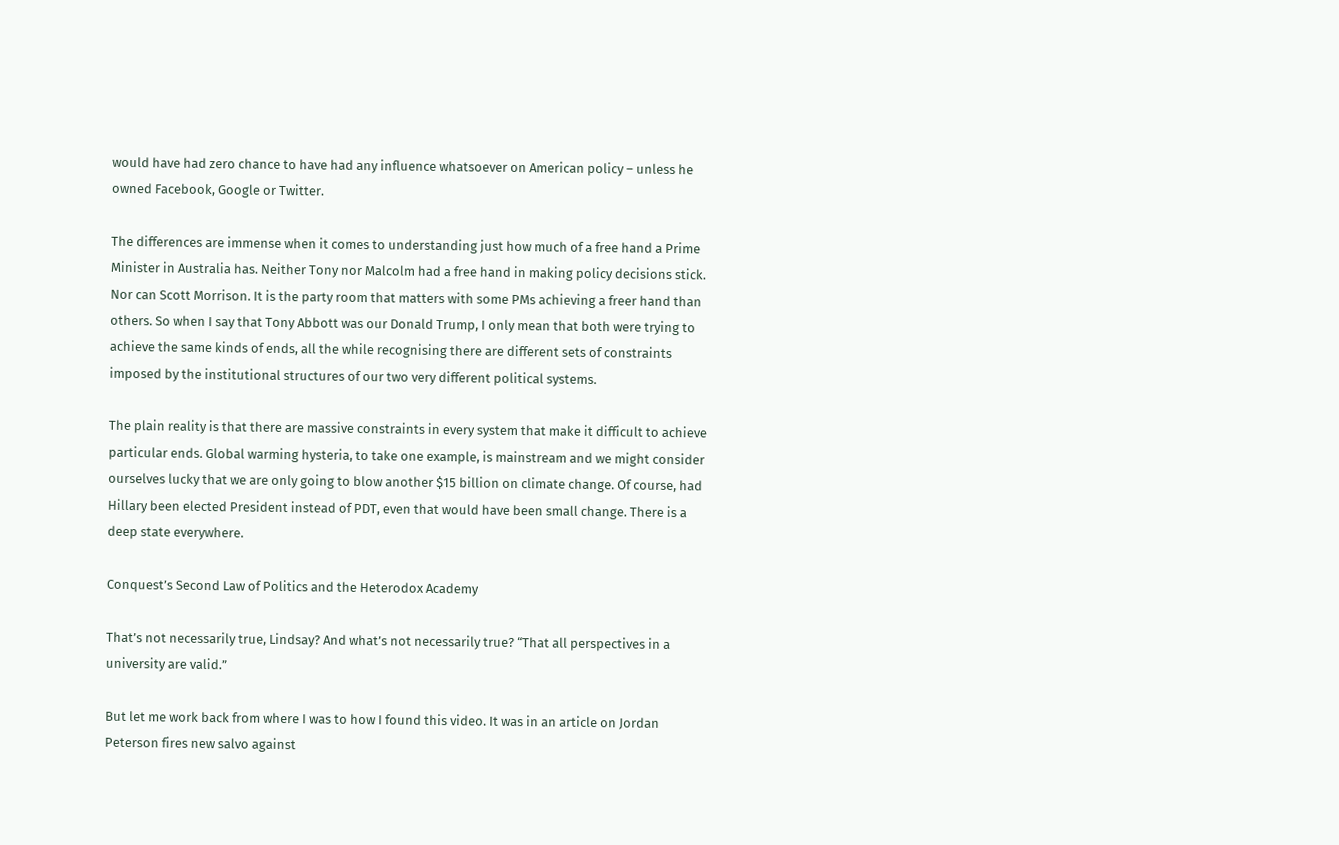would have had zero chance to have had any influence whatsoever on American policy – unless he owned Facebook, Google or Twitter.

The differences are immense when it comes to understanding just how much of a free hand a Prime Minister in Australia has. Neither Tony nor Malcolm had a free hand in making policy decisions stick. Nor can Scott Morrison. It is the party room that matters with some PMs achieving a freer hand than others. So when I say that Tony Abbott was our Donald Trump, I only mean that both were trying to achieve the same kinds of ends, all the while recognising there are different sets of constraints imposed by the institutional structures of our two very different political systems.

The plain reality is that there are massive constraints in every system that make it difficult to achieve particular ends. Global warming hysteria, to take one example, is mainstream and we might consider ourselves lucky that we are only going to blow another $15 billion on climate change. Of course, had Hillary been elected President instead of PDT, even that would have been small change. There is a deep state everywhere.

Conquest’s Second Law of Politics and the Heterodox Academy

That’s not necessarily true, Lindsay? And what’s not necessarily true? “That all perspectives in a university are valid.”

But let me work back from where I was to how I found this video. It was in an article on Jordan Peterson fires new salvo against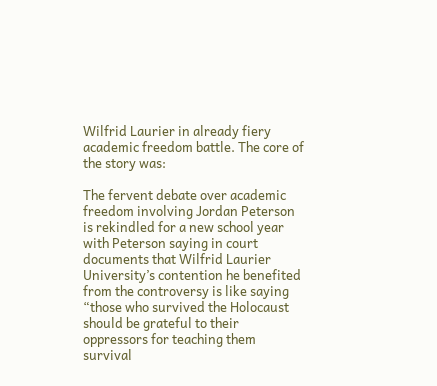Wilfrid Laurier in already fiery academic freedom battle. The core of the story was:

The fervent debate over academic freedom involving Jordan Peterson is rekindled for a new school year with Peterson saying in court documents that Wilfrid Laurier University’s contention he benefited from the controversy is like saying “those who survived the Holocaust should be grateful to their oppressors for teaching them survival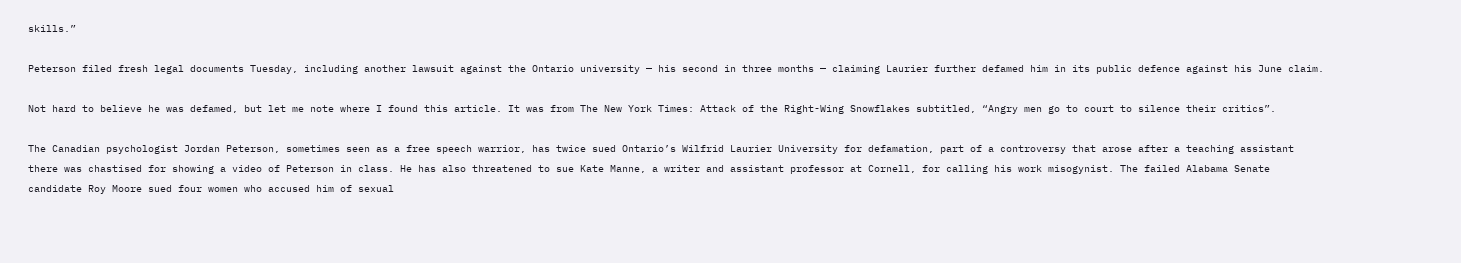skills.”

Peterson filed fresh legal documents Tuesday, including another lawsuit against the Ontario university — his second in three months — claiming Laurier further defamed him in its public defence against his June claim.

Not hard to believe he was defamed, but let me note where I found this article. It was from The New York Times: Attack of the Right-Wing Snowflakes subtitled, “Angry men go to court to silence their critics”.

The Canadian psychologist Jordan Peterson, sometimes seen as a free speech warrior, has twice sued Ontario’s Wilfrid Laurier University for defamation, part of a controversy that arose after a teaching assistant there was chastised for showing a video of Peterson in class. He has also threatened to sue Kate Manne, a writer and assistant professor at Cornell, for calling his work misogynist. The failed Alabama Senate candidate Roy Moore sued four women who accused him of sexual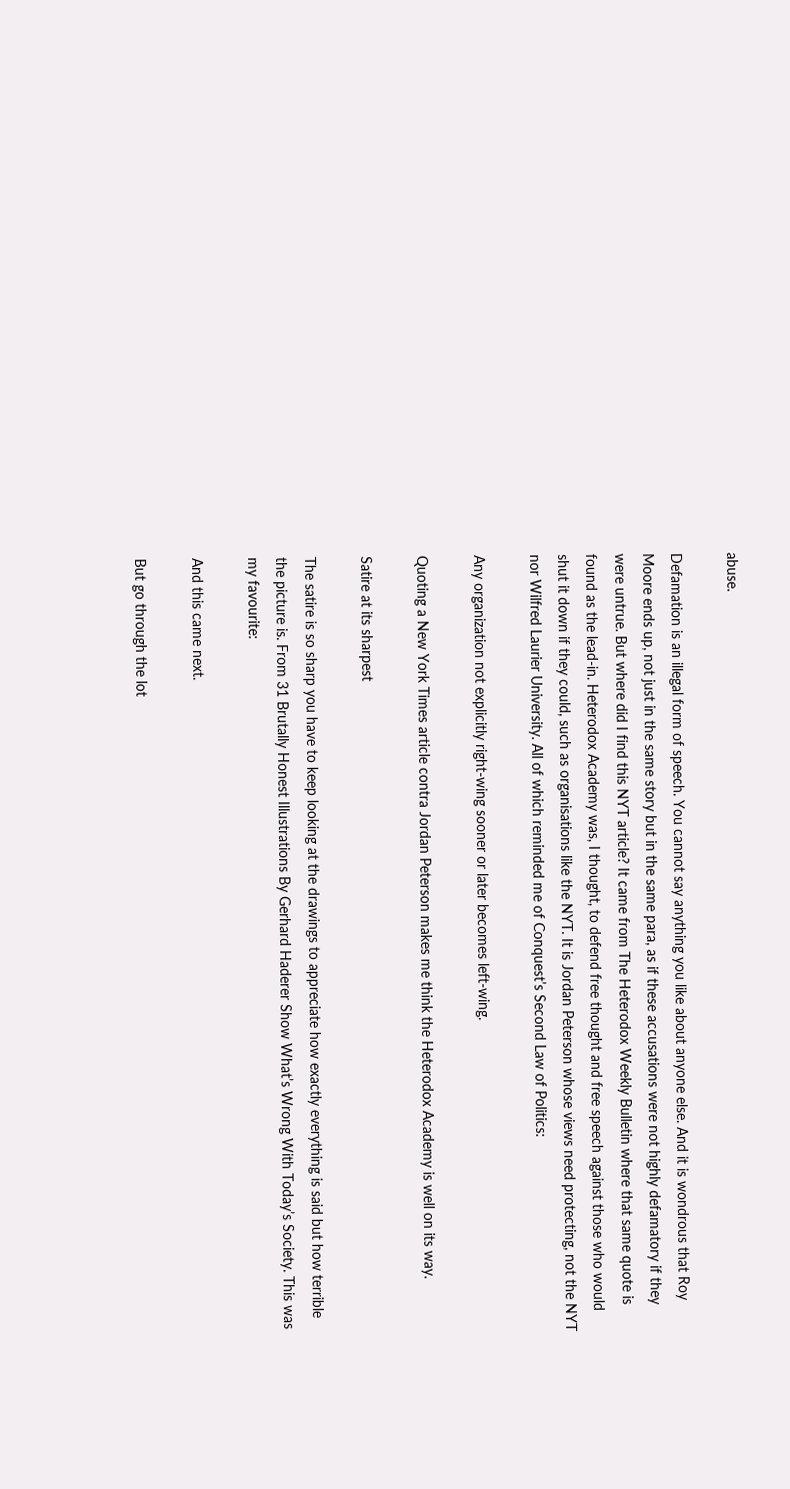abuse.

Defamation is an illegal form of speech. You cannot say anything you like about anyone else. And it is wondrous that Roy Moore ends up, not just in the same story but in the same para, as if these accusations were not highly defamatory if they were untrue. But where did I find this NYT article? It came from The Heterodox Weekly Bulletin where that same quote is found as the lead-in. Heterodox Academy was, I thought, to defend free thought and free speech against those who would shut it down if they could, such as organisations like the NYT. It is Jordan Peterson whose views need protecting, not the NYT nor Wilfred Laurier University. All of which reminded me of Conquest’s Second Law of Politics:

Any organization not explicitly right-wing sooner or later becomes left-wing.

Quoting a New York Times article contra Jordan Peterson makes me think the Heterodox Academy is well on its way.

Satire at its sharpest

The satire is so sharp you have to keep looking at the drawings to appreciate how exactly everything is said but how terrible the picture is. From 31 Brutally Honest Illustrations By Gerhard Haderer Show What’s Wrong With Today’s Society. This was my favourite:

And this came next.

But go through the lot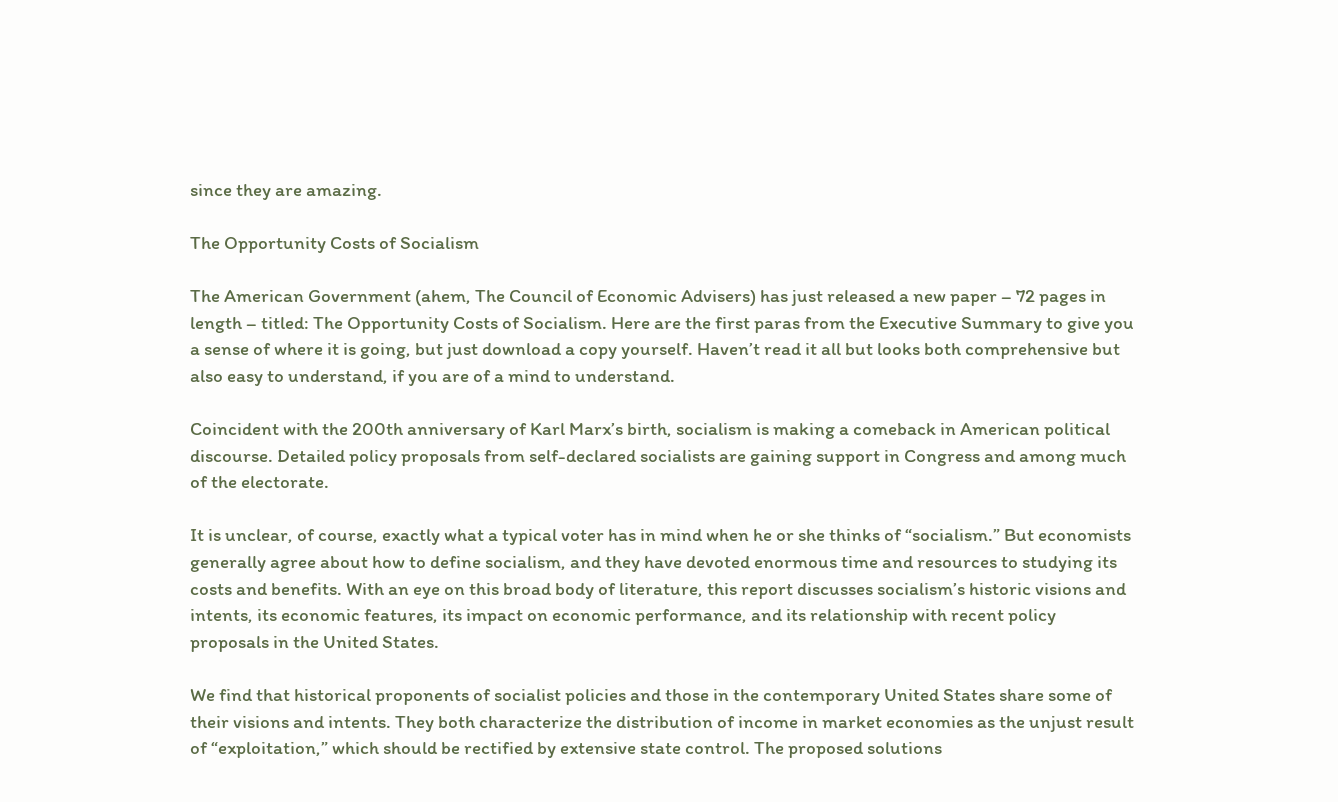since they are amazing.

The Opportunity Costs of Socialism

The American Government (ahem, The Council of Economic Advisers) has just released a new paper – 72 pages in length – titled: The Opportunity Costs of Socialism. Here are the first paras from the Executive Summary to give you a sense of where it is going, but just download a copy yourself. Haven’t read it all but looks both comprehensive but also easy to understand, if you are of a mind to understand.

Coincident with the 200th anniversary of Karl Marx’s birth, socialism is making a comeback in American political discourse. Detailed policy proposals from self-declared socialists are gaining support in Congress and among much of the electorate.

It is unclear, of course, exactly what a typical voter has in mind when he or she thinks of “socialism.” But economists generally agree about how to define socialism, and they have devoted enormous time and resources to studying its costs and benefits. With an eye on this broad body of literature, this report discusses socialism’s historic visions and intents, its economic features, its impact on economic performance, and its relationship with recent policy proposals in the United States.

We find that historical proponents of socialist policies and those in the contemporary United States share some of their visions and intents. They both characterize the distribution of income in market economies as the unjust result of “exploitation,” which should be rectified by extensive state control. The proposed solutions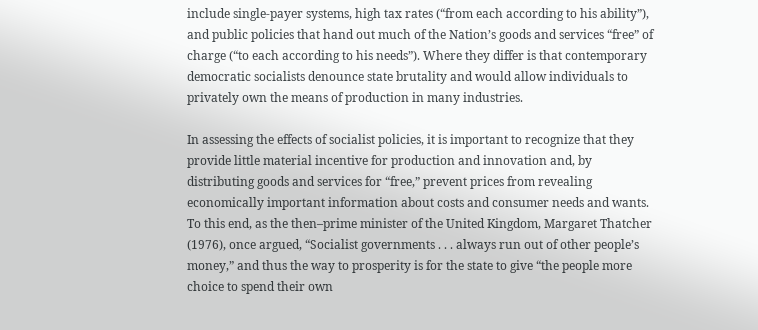include single-payer systems, high tax rates (“from each according to his ability”), and public policies that hand out much of the Nation’s goods and services “free” of charge (“to each according to his needs”). Where they differ is that contemporary democratic socialists denounce state brutality and would allow individuals to privately own the means of production in many industries.

In assessing the effects of socialist policies, it is important to recognize that they provide little material incentive for production and innovation and, by distributing goods and services for “free,” prevent prices from revealing economically important information about costs and consumer needs and wants. To this end, as the then–prime minister of the United Kingdom, Margaret Thatcher (1976), once argued, “Socialist governments . . . always run out of other people’s money,” and thus the way to prosperity is for the state to give “the people more choice to spend their own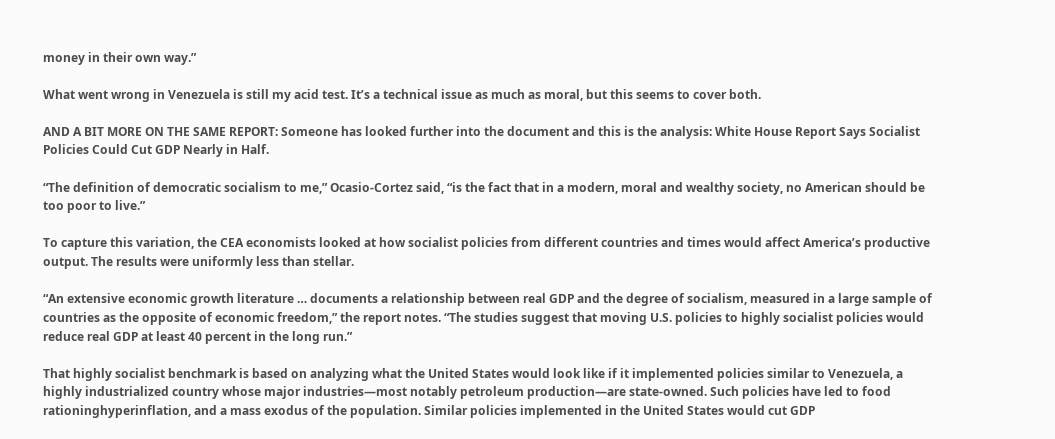money in their own way.”

What went wrong in Venezuela is still my acid test. It’s a technical issue as much as moral, but this seems to cover both.

AND A BIT MORE ON THE SAME REPORT: Someone has looked further into the document and this is the analysis: White House Report Says Socialist Policies Could Cut GDP Nearly in Half.

“The definition of democratic socialism to me,” Ocasio-Cortez said, “is the fact that in a modern, moral and wealthy society, no American should be too poor to live.”

To capture this variation, the CEA economists looked at how socialist policies from different countries and times would affect America’s productive output. The results were uniformly less than stellar.

“An extensive economic growth literature … documents a relationship between real GDP and the degree of socialism, measured in a large sample of countries as the opposite of economic freedom,” the report notes. “The studies suggest that moving U.S. policies to highly socialist policies would reduce real GDP at least 40 percent in the long run.”

That highly socialist benchmark is based on analyzing what the United States would look like if it implemented policies similar to Venezuela, a highly industrialized country whose major industries—most notably petroleum production—are state-owned. Such policies have led to food rationinghyperinflation, and a mass exodus of the population. Similar policies implemented in the United States would cut GDP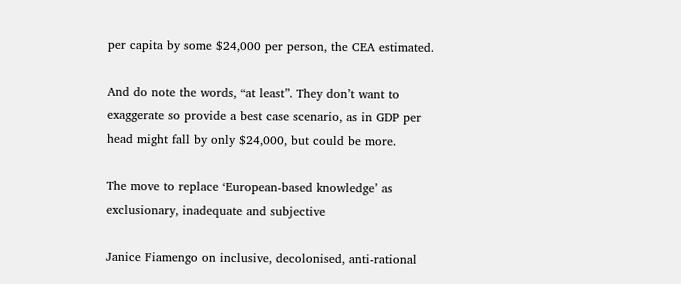per capita by some $24,000 per person, the CEA estimated.

And do note the words, “at least”. They don’t want to exaggerate so provide a best case scenario, as in GDP per head might fall by only $24,000, but could be more.

The move to replace ‘European-based knowledge’ as exclusionary, inadequate and subjective

Janice Fiamengo on inclusive, decolonised, anti-rational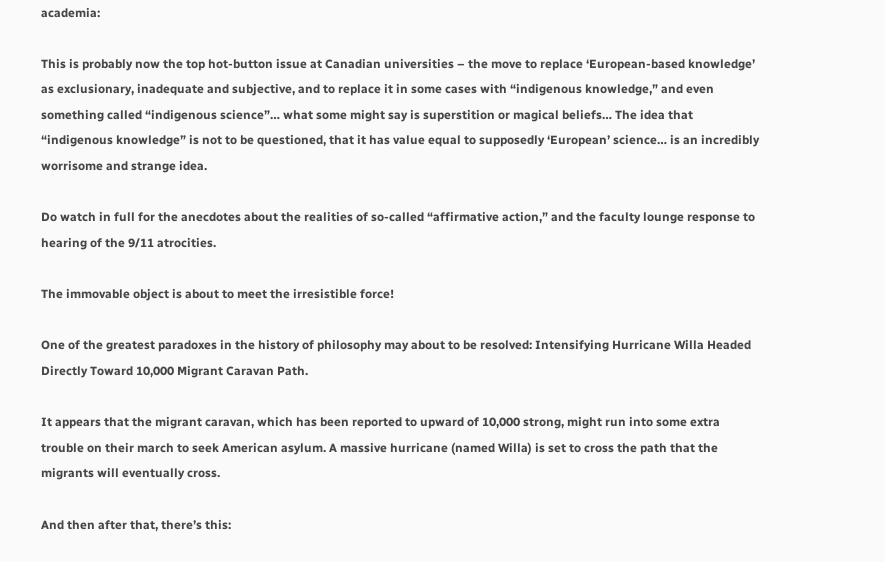academia:

This is probably now the top hot-button issue at Canadian universities – the move to replace ‘European-based knowledge’ as exclusionary, inadequate and subjective, and to replace it in some cases with “indigenous knowledge,” and even something called “indigenous science”… what some might say is superstition or magical beliefs… The idea that “indigenous knowledge” is not to be questioned, that it has value equal to supposedly ‘European’ science… is an incredibly worrisome and strange idea.

Do watch in full for the anecdotes about the realities of so-called “affirmative action,” and the faculty lounge response to hearing of the 9/11 atrocities.

The immovable object is about to meet the irresistible force!

One of the greatest paradoxes in the history of philosophy may about to be resolved: Intensifying Hurricane Willa Headed Directly Toward 10,000 Migrant Caravan Path.

It appears that the migrant caravan, which has been reported to upward of 10,000 strong, might run into some extra trouble on their march to seek American asylum. A massive hurricane (named Willa) is set to cross the path that the migrants will eventually cross.

And then after that, there’s this: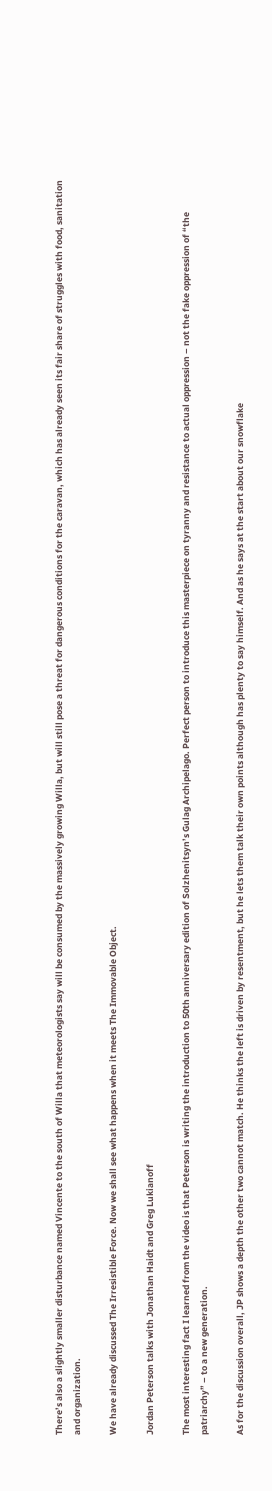There’s also a slightly smaller disturbance named Vincente to the south of Willa that meteorologists say will be consumed by the massively growing Willa, but will still pose a threat for dangerous conditions for the caravan, which has already seen its fair share of struggles with food, sanitation and organization.

We have already discussed The Irresistible Force. Now we shall see what happens when it meets The Immovable Object.

Jordan Peterson talks with Jonathan Haidt and Greg Lukianoff

The most interesting fact I learned from the video is that Peterson is writing the introduction to 50th anniversary edition of Solzhenitsyn’s Gulag Archipelago. Perfect person to introduce this masterpiece on tyranny and resistance to actual oppression – not the fake oppression of “the patriarchy” – to a new generation.

As for the discussion overall, JP shows a depth the other two cannot match. He thinks the left is driven by resentment, but he lets them talk their own points although has plenty to say himself. And as he says at the start about our snowflake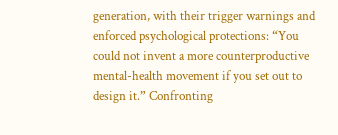generation, with their trigger warnings and enforced psychological protections: “You could not invent a more counterproductive mental-health movement if you set out to design it.” Confronting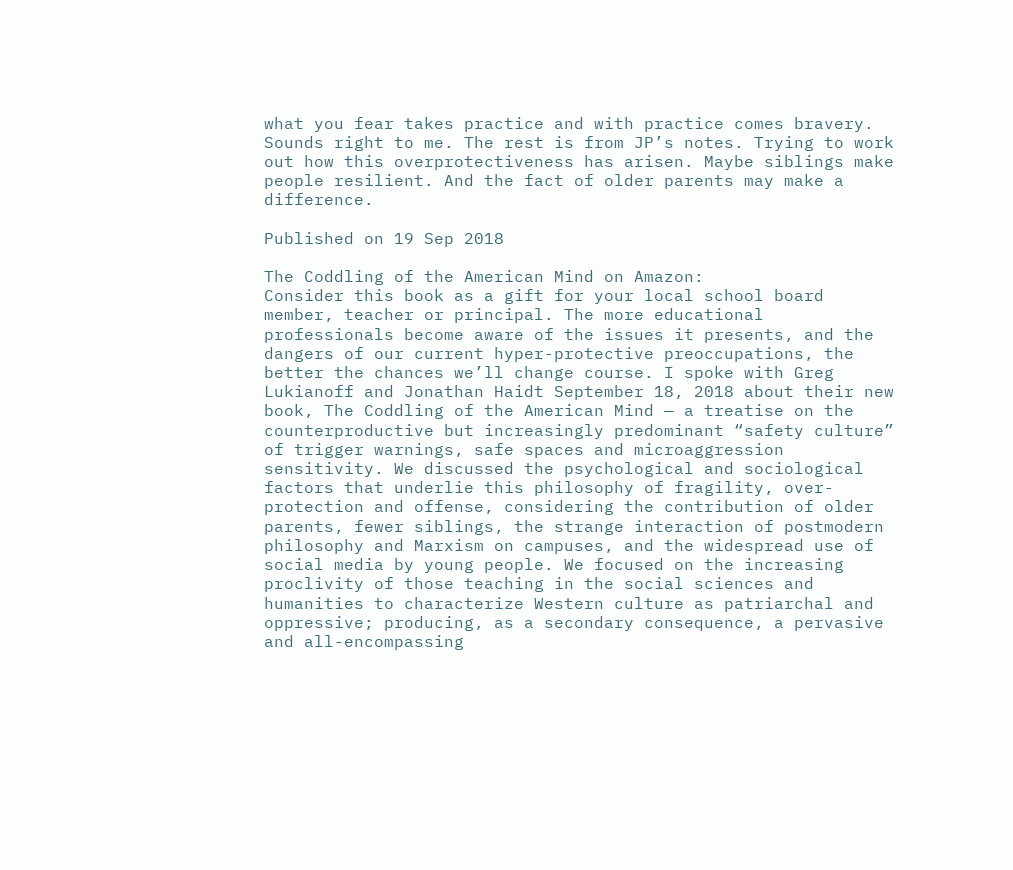what you fear takes practice and with practice comes bravery. Sounds right to me. The rest is from JP’s notes. Trying to work out how this overprotectiveness has arisen. Maybe siblings make people resilient. And the fact of older parents may make a difference.

Published on 19 Sep 2018

The Coddling of the American Mind on Amazon:
Consider this book as a gift for your local school board member, teacher or principal. The more educational professionals become aware of the issues it presents, and the dangers of our current hyper-protective preoccupations, the better the chances we’ll change course. I spoke with Greg Lukianoff and Jonathan Haidt September 18, 2018 about their new book, The Coddling of the American Mind — a treatise on the counterproductive but increasingly predominant “safety culture” of trigger warnings, safe spaces and microaggression sensitivity. We discussed the psychological and sociological factors that underlie this philosophy of fragility, over-protection and offense, considering the contribution of older parents, fewer siblings, the strange interaction of postmodern philosophy and Marxism on campuses, and the widespread use of social media by young people. We focused on the increasing proclivity of those teaching in the social sciences and humanities to characterize Western culture as patriarchal and oppressive; producing, as a secondary consequence, a pervasive and all-encompassing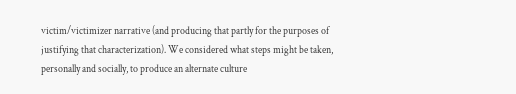victim/victimizer narrative (and producing that partly for the purposes of justifying that characterization). We considered what steps might be taken, personally and socially, to produce an alternate culture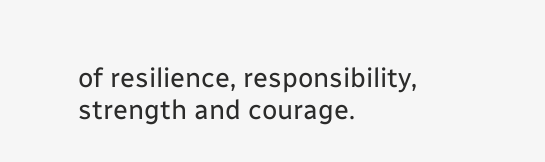of resilience, responsibility, strength and courage.